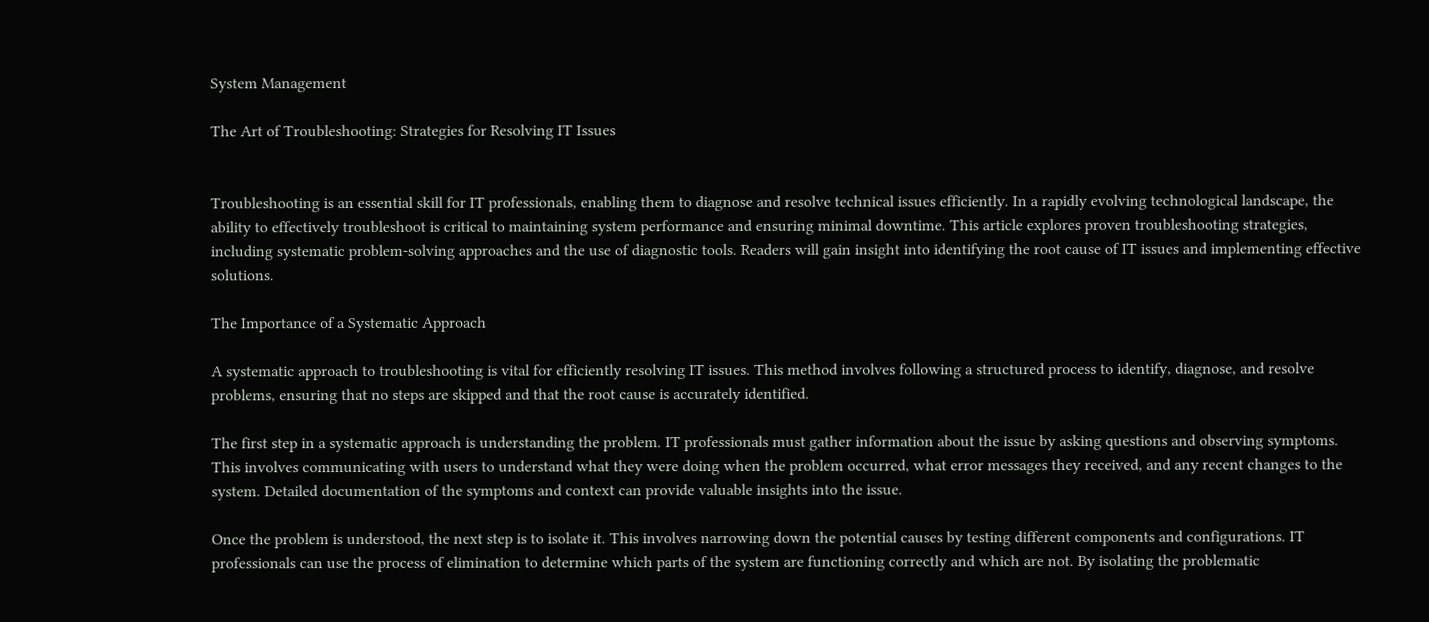System Management

The Art of Troubleshooting: Strategies for Resolving IT Issues


Troubleshooting is an essential skill for IT professionals, enabling them to diagnose and resolve technical issues efficiently. In a rapidly evolving technological landscape, the ability to effectively troubleshoot is critical to maintaining system performance and ensuring minimal downtime. This article explores proven troubleshooting strategies, including systematic problem-solving approaches and the use of diagnostic tools. Readers will gain insight into identifying the root cause of IT issues and implementing effective solutions.

The Importance of a Systematic Approach

A systematic approach to troubleshooting is vital for efficiently resolving IT issues. This method involves following a structured process to identify, diagnose, and resolve problems, ensuring that no steps are skipped and that the root cause is accurately identified.

The first step in a systematic approach is understanding the problem. IT professionals must gather information about the issue by asking questions and observing symptoms. This involves communicating with users to understand what they were doing when the problem occurred, what error messages they received, and any recent changes to the system. Detailed documentation of the symptoms and context can provide valuable insights into the issue.

Once the problem is understood, the next step is to isolate it. This involves narrowing down the potential causes by testing different components and configurations. IT professionals can use the process of elimination to determine which parts of the system are functioning correctly and which are not. By isolating the problematic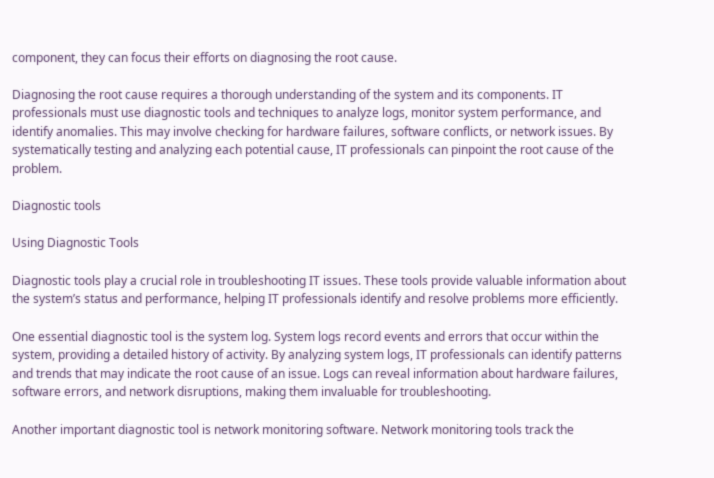component, they can focus their efforts on diagnosing the root cause.

Diagnosing the root cause requires a thorough understanding of the system and its components. IT professionals must use diagnostic tools and techniques to analyze logs, monitor system performance, and identify anomalies. This may involve checking for hardware failures, software conflicts, or network issues. By systematically testing and analyzing each potential cause, IT professionals can pinpoint the root cause of the problem.

Diagnostic tools

Using Diagnostic Tools

Diagnostic tools play a crucial role in troubleshooting IT issues. These tools provide valuable information about the system’s status and performance, helping IT professionals identify and resolve problems more efficiently.

One essential diagnostic tool is the system log. System logs record events and errors that occur within the system, providing a detailed history of activity. By analyzing system logs, IT professionals can identify patterns and trends that may indicate the root cause of an issue. Logs can reveal information about hardware failures, software errors, and network disruptions, making them invaluable for troubleshooting.

Another important diagnostic tool is network monitoring software. Network monitoring tools track the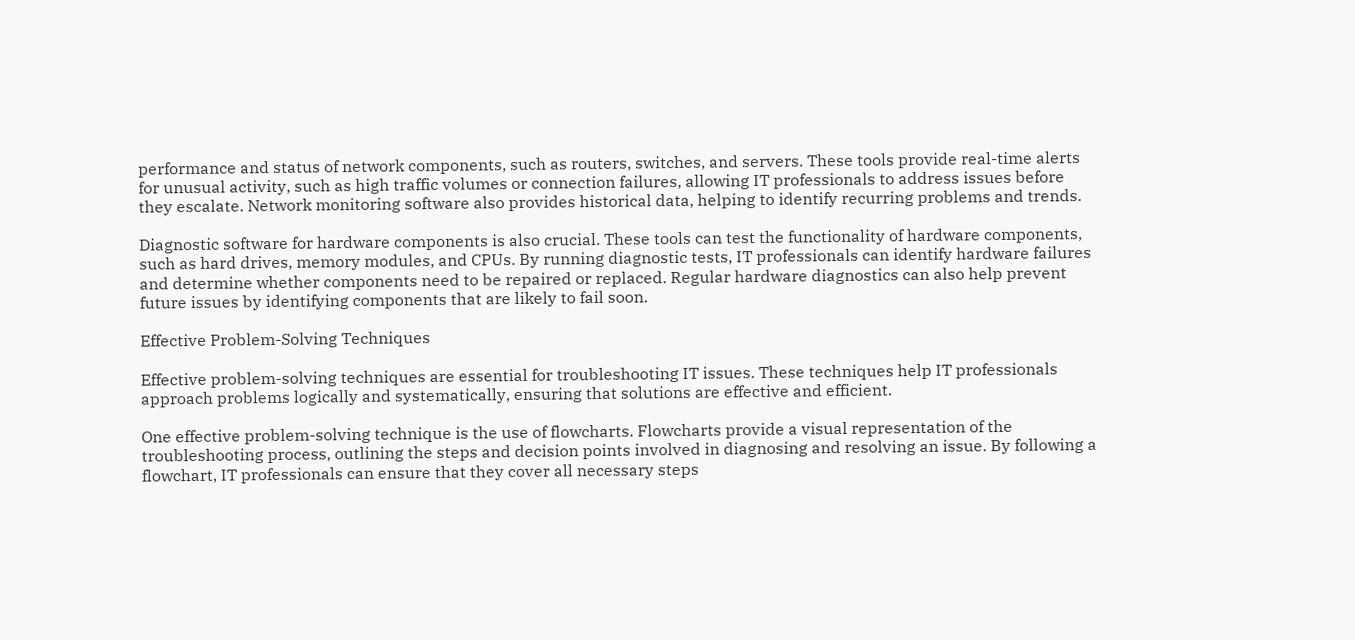performance and status of network components, such as routers, switches, and servers. These tools provide real-time alerts for unusual activity, such as high traffic volumes or connection failures, allowing IT professionals to address issues before they escalate. Network monitoring software also provides historical data, helping to identify recurring problems and trends.

Diagnostic software for hardware components is also crucial. These tools can test the functionality of hardware components, such as hard drives, memory modules, and CPUs. By running diagnostic tests, IT professionals can identify hardware failures and determine whether components need to be repaired or replaced. Regular hardware diagnostics can also help prevent future issues by identifying components that are likely to fail soon.

Effective Problem-Solving Techniques

Effective problem-solving techniques are essential for troubleshooting IT issues. These techniques help IT professionals approach problems logically and systematically, ensuring that solutions are effective and efficient.

One effective problem-solving technique is the use of flowcharts. Flowcharts provide a visual representation of the troubleshooting process, outlining the steps and decision points involved in diagnosing and resolving an issue. By following a flowchart, IT professionals can ensure that they cover all necessary steps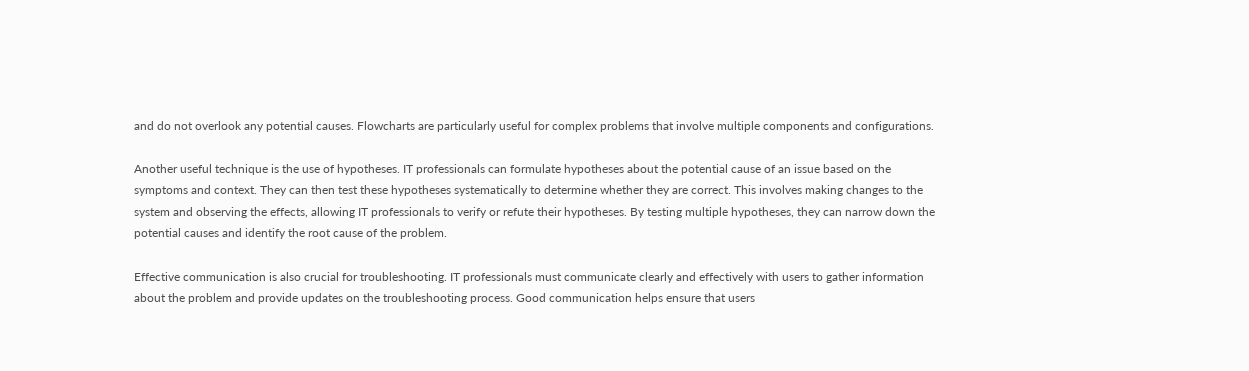and do not overlook any potential causes. Flowcharts are particularly useful for complex problems that involve multiple components and configurations.

Another useful technique is the use of hypotheses. IT professionals can formulate hypotheses about the potential cause of an issue based on the symptoms and context. They can then test these hypotheses systematically to determine whether they are correct. This involves making changes to the system and observing the effects, allowing IT professionals to verify or refute their hypotheses. By testing multiple hypotheses, they can narrow down the potential causes and identify the root cause of the problem.

Effective communication is also crucial for troubleshooting. IT professionals must communicate clearly and effectively with users to gather information about the problem and provide updates on the troubleshooting process. Good communication helps ensure that users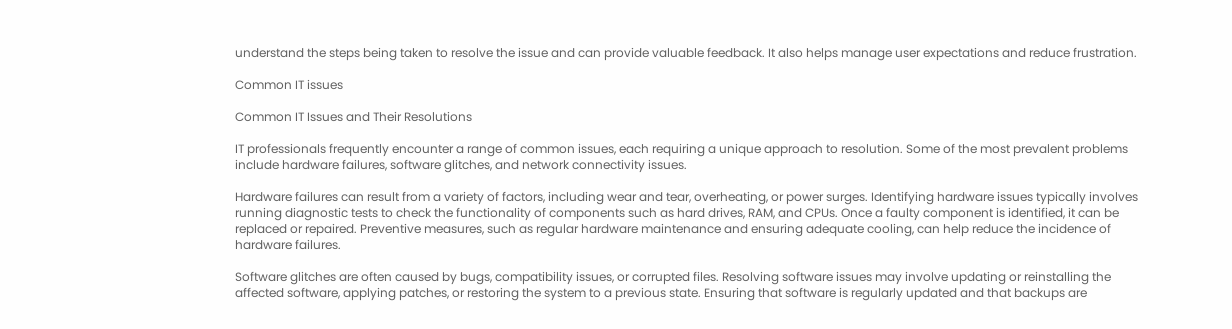understand the steps being taken to resolve the issue and can provide valuable feedback. It also helps manage user expectations and reduce frustration.

Common IT issues

Common IT Issues and Their Resolutions

IT professionals frequently encounter a range of common issues, each requiring a unique approach to resolution. Some of the most prevalent problems include hardware failures, software glitches, and network connectivity issues.

Hardware failures can result from a variety of factors, including wear and tear, overheating, or power surges. Identifying hardware issues typically involves running diagnostic tests to check the functionality of components such as hard drives, RAM, and CPUs. Once a faulty component is identified, it can be replaced or repaired. Preventive measures, such as regular hardware maintenance and ensuring adequate cooling, can help reduce the incidence of hardware failures.

Software glitches are often caused by bugs, compatibility issues, or corrupted files. Resolving software issues may involve updating or reinstalling the affected software, applying patches, or restoring the system to a previous state. Ensuring that software is regularly updated and that backups are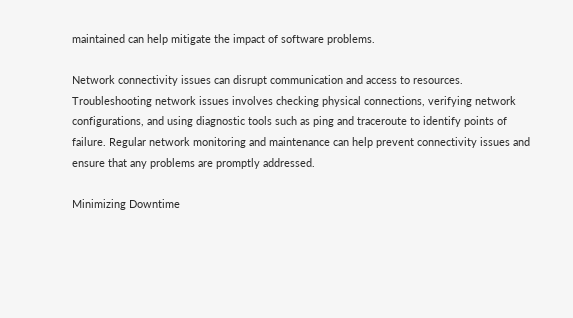maintained can help mitigate the impact of software problems.

Network connectivity issues can disrupt communication and access to resources. Troubleshooting network issues involves checking physical connections, verifying network configurations, and using diagnostic tools such as ping and traceroute to identify points of failure. Regular network monitoring and maintenance can help prevent connectivity issues and ensure that any problems are promptly addressed.

Minimizing Downtime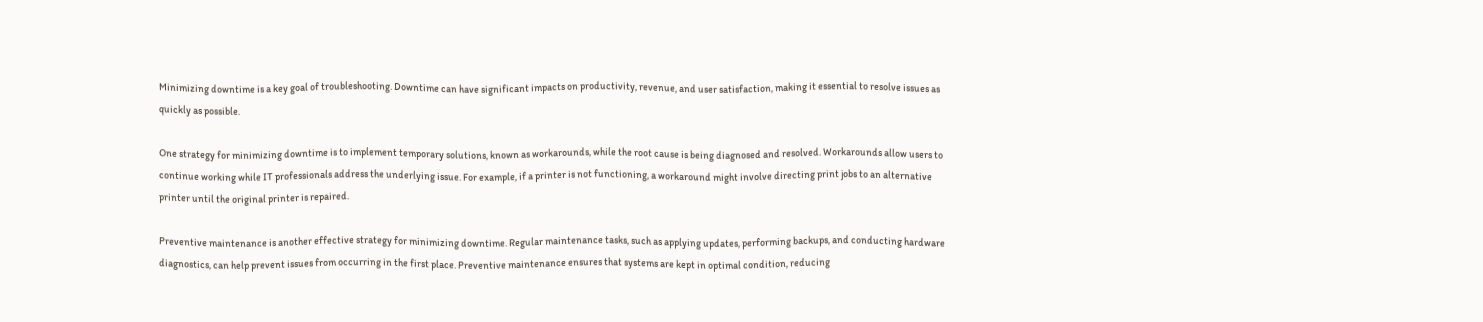Minimizing downtime is a key goal of troubleshooting. Downtime can have significant impacts on productivity, revenue, and user satisfaction, making it essential to resolve issues as quickly as possible.

One strategy for minimizing downtime is to implement temporary solutions, known as workarounds, while the root cause is being diagnosed and resolved. Workarounds allow users to continue working while IT professionals address the underlying issue. For example, if a printer is not functioning, a workaround might involve directing print jobs to an alternative printer until the original printer is repaired.

Preventive maintenance is another effective strategy for minimizing downtime. Regular maintenance tasks, such as applying updates, performing backups, and conducting hardware diagnostics, can help prevent issues from occurring in the first place. Preventive maintenance ensures that systems are kept in optimal condition, reducing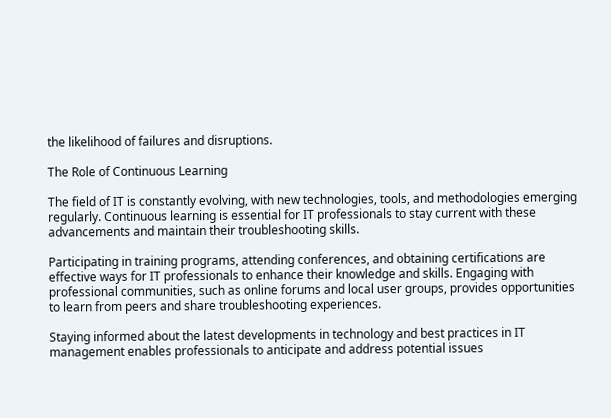the likelihood of failures and disruptions.

The Role of Continuous Learning

The field of IT is constantly evolving, with new technologies, tools, and methodologies emerging regularly. Continuous learning is essential for IT professionals to stay current with these advancements and maintain their troubleshooting skills.

Participating in training programs, attending conferences, and obtaining certifications are effective ways for IT professionals to enhance their knowledge and skills. Engaging with professional communities, such as online forums and local user groups, provides opportunities to learn from peers and share troubleshooting experiences.

Staying informed about the latest developments in technology and best practices in IT management enables professionals to anticipate and address potential issues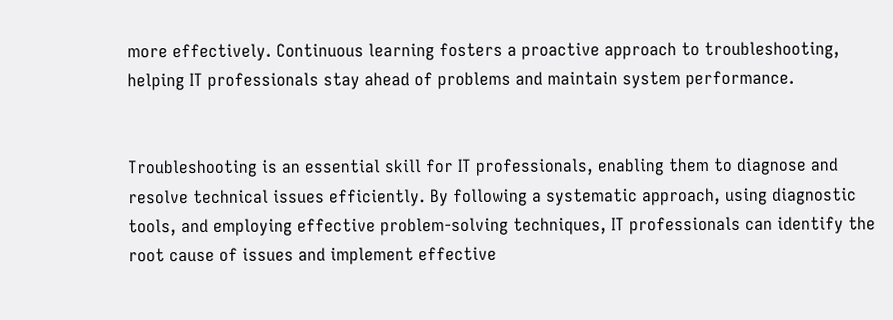more effectively. Continuous learning fosters a proactive approach to troubleshooting, helping IT professionals stay ahead of problems and maintain system performance.


Troubleshooting is an essential skill for IT professionals, enabling them to diagnose and resolve technical issues efficiently. By following a systematic approach, using diagnostic tools, and employing effective problem-solving techniques, IT professionals can identify the root cause of issues and implement effective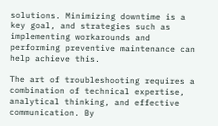solutions. Minimizing downtime is a key goal, and strategies such as implementing workarounds and performing preventive maintenance can help achieve this.

The art of troubleshooting requires a combination of technical expertise, analytical thinking, and effective communication. By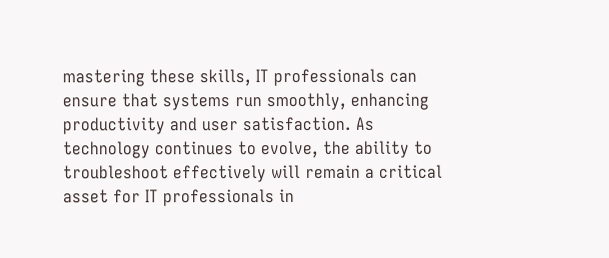mastering these skills, IT professionals can ensure that systems run smoothly, enhancing productivity and user satisfaction. As technology continues to evolve, the ability to troubleshoot effectively will remain a critical asset for IT professionals in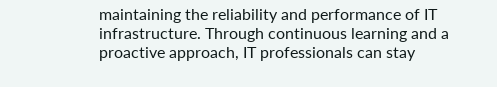maintaining the reliability and performance of IT infrastructure. Through continuous learning and a proactive approach, IT professionals can stay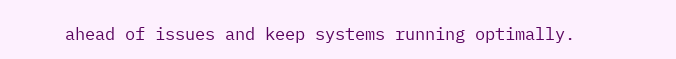ahead of issues and keep systems running optimally.